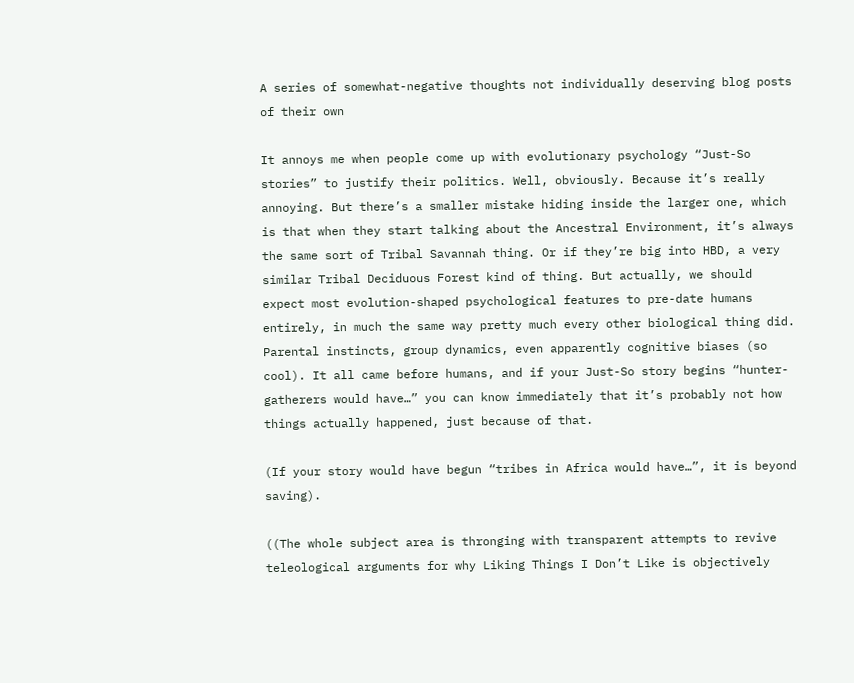A series of somewhat-negative thoughts not individually deserving blog posts of their own

It annoys me when people come up with evolutionary psychology “Just-So stories” to justify their politics. Well, obviously. Because it’s really annoying. But there’s a smaller mistake hiding inside the larger one, which is that when they start talking about the Ancestral Environment, it’s always the same sort of Tribal Savannah thing. Or if they’re big into HBD, a very similar Tribal Deciduous Forest kind of thing. But actually, we should expect most evolution-shaped psychological features to pre-date humans entirely, in much the same way pretty much every other biological thing did. Parental instincts, group dynamics, even apparently cognitive biases (so cool). It all came before humans, and if your Just-So story begins “hunter-gatherers would have…” you can know immediately that it’s probably not how things actually happened, just because of that.

(If your story would have begun “tribes in Africa would have…”, it is beyond saving).

((The whole subject area is thronging with transparent attempts to revive teleological arguments for why Liking Things I Don’t Like is objectively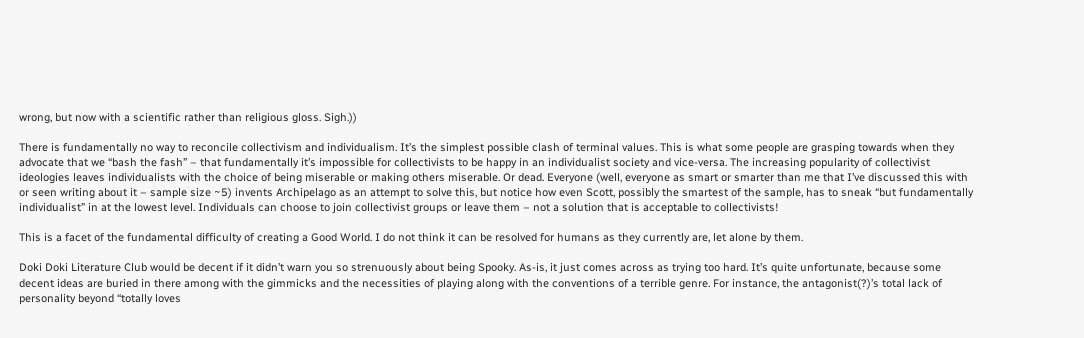wrong, but now with a scientific rather than religious gloss. Sigh.))

There is fundamentally no way to reconcile collectivism and individualism. It’s the simplest possible clash of terminal values. This is what some people are grasping towards when they advocate that we “bash the fash” – that fundamentally it’s impossible for collectivists to be happy in an individualist society and vice-versa. The increasing popularity of collectivist ideologies leaves individualists with the choice of being miserable or making others miserable. Or dead. Everyone (well, everyone as smart or smarter than me that I’ve discussed this with or seen writing about it – sample size ~5) invents Archipelago as an attempt to solve this, but notice how even Scott, possibly the smartest of the sample, has to sneak “but fundamentally individualist” in at the lowest level. Individuals can choose to join collectivist groups or leave them – not a solution that is acceptable to collectivists!

This is a facet of the fundamental difficulty of creating a Good World. I do not think it can be resolved for humans as they currently are, let alone by them.

Doki Doki Literature Club would be decent if it didn’t warn you so strenuously about being Spooky. As-is, it just comes across as trying too hard. It’s quite unfortunate, because some decent ideas are buried in there among with the gimmicks and the necessities of playing along with the conventions of a terrible genre. For instance, the antagonist(?)’s total lack of personality beyond “totally loves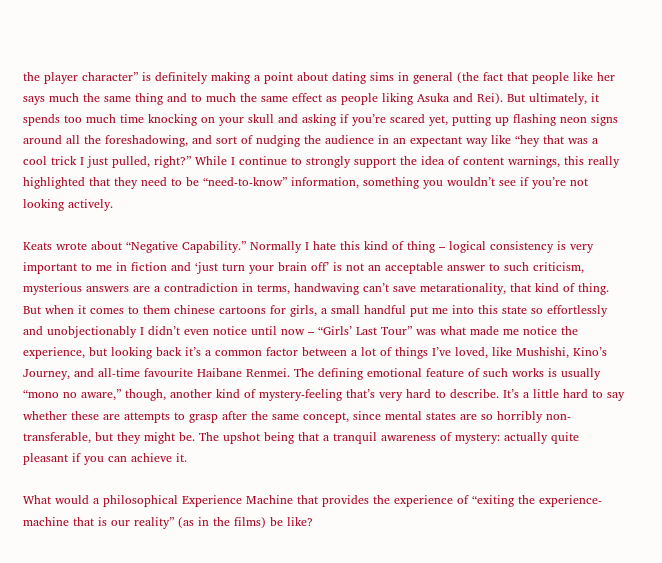the player character” is definitely making a point about dating sims in general (the fact that people like her says much the same thing and to much the same effect as people liking Asuka and Rei). But ultimately, it spends too much time knocking on your skull and asking if you’re scared yet, putting up flashing neon signs around all the foreshadowing, and sort of nudging the audience in an expectant way like “hey that was a cool trick I just pulled, right?” While I continue to strongly support the idea of content warnings, this really highlighted that they need to be “need-to-know” information, something you wouldn’t see if you’re not looking actively.

Keats wrote about “Negative Capability.” Normally I hate this kind of thing – logical consistency is very important to me in fiction and ‘just turn your brain off’ is not an acceptable answer to such criticism, mysterious answers are a contradiction in terms, handwaving can’t save metarationality, that kind of thing. But when it comes to them chinese cartoons for girls, a small handful put me into this state so effortlessly and unobjectionably I didn’t even notice until now – “Girls’ Last Tour” was what made me notice the experience, but looking back it’s a common factor between a lot of things I’ve loved, like Mushishi, Kino’s Journey, and all-time favourite Haibane Renmei. The defining emotional feature of such works is usually “mono no aware,” though, another kind of mystery-feeling that’s very hard to describe. It’s a little hard to say whether these are attempts to grasp after the same concept, since mental states are so horribly non-transferable, but they might be. The upshot being that a tranquil awareness of mystery: actually quite pleasant if you can achieve it.

What would a philosophical Experience Machine that provides the experience of “exiting the experience-machine that is our reality” (as in the films) be like?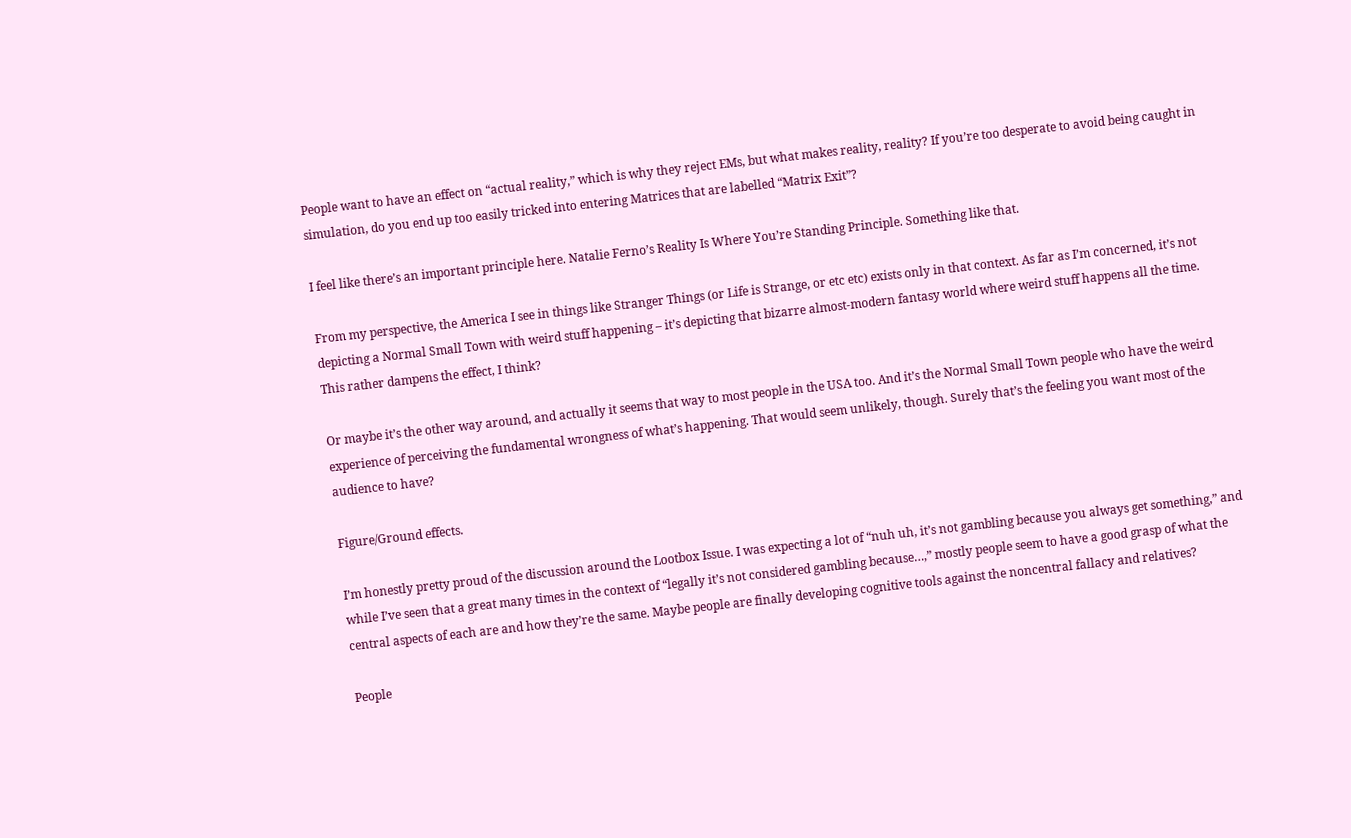People want to have an effect on “actual reality,” which is why they reject EMs, but what makes reality, reality? If you’re too desperate to avoid being caught in simulation, do you end up too easily tricked into entering Matrices that are labelled “Matrix Exit”?

I feel like there’s an important principle here. Natalie Ferno’s Reality Is Where You’re Standing Principle. Something like that.

From my perspective, the America I see in things like Stranger Things (or Life is Strange, or etc etc) exists only in that context. As far as I’m concerned, it’s not depicting a Normal Small Town with weird stuff happening – it’s depicting that bizarre almost-modern fantasy world where weird stuff happens all the time. This rather dampens the effect, I think?

Or maybe it’s the other way around, and actually it seems that way to most people in the USA too. And it’s the Normal Small Town people who have the weird experience of perceiving the fundamental wrongness of what’s happening. That would seem unlikely, though. Surely that’s the feeling you want most of the audience to have?

Figure/Ground effects.

I’m honestly pretty proud of the discussion around the Lootbox Issue. I was expecting a lot of “nuh uh, it’s not gambling because you always get something,” and while I’ve seen that a great many times in the context of “legally it’s not considered gambling because…,” mostly people seem to have a good grasp of what the central aspects of each are and how they’re the same. Maybe people are finally developing cognitive tools against the noncentral fallacy and relatives?

People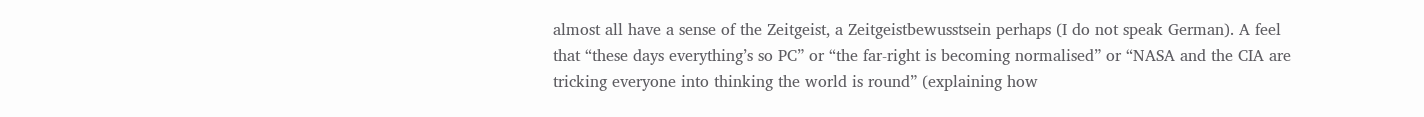almost all have a sense of the Zeitgeist, a Zeitgeistbewusstsein perhaps (I do not speak German). A feel that “these days everything’s so PC” or “the far-right is becoming normalised” or “NASA and the CIA are tricking everyone into thinking the world is round” (explaining how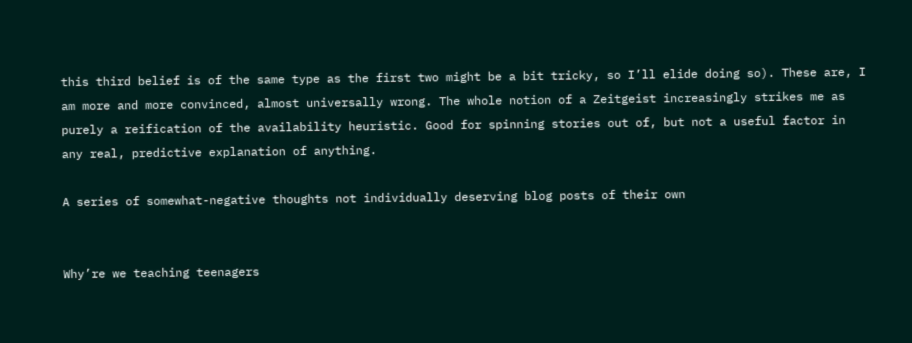this third belief is of the same type as the first two might be a bit tricky, so I’ll elide doing so). These are, I am more and more convinced, almost universally wrong. The whole notion of a Zeitgeist increasingly strikes me as purely a reification of the availability heuristic. Good for spinning stories out of, but not a useful factor in any real, predictive explanation of anything.

A series of somewhat-negative thoughts not individually deserving blog posts of their own


Why’re we teaching teenagers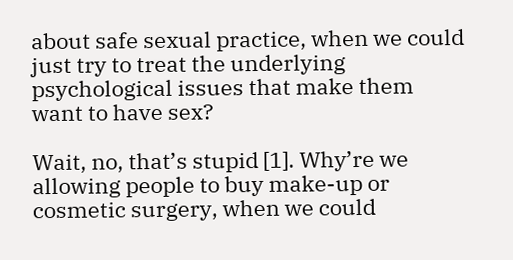about safe sexual practice, when we could just try to treat the underlying psychological issues that make them want to have sex?

Wait, no, that’s stupid [1]. Why’re we allowing people to buy make-up or cosmetic surgery, when we could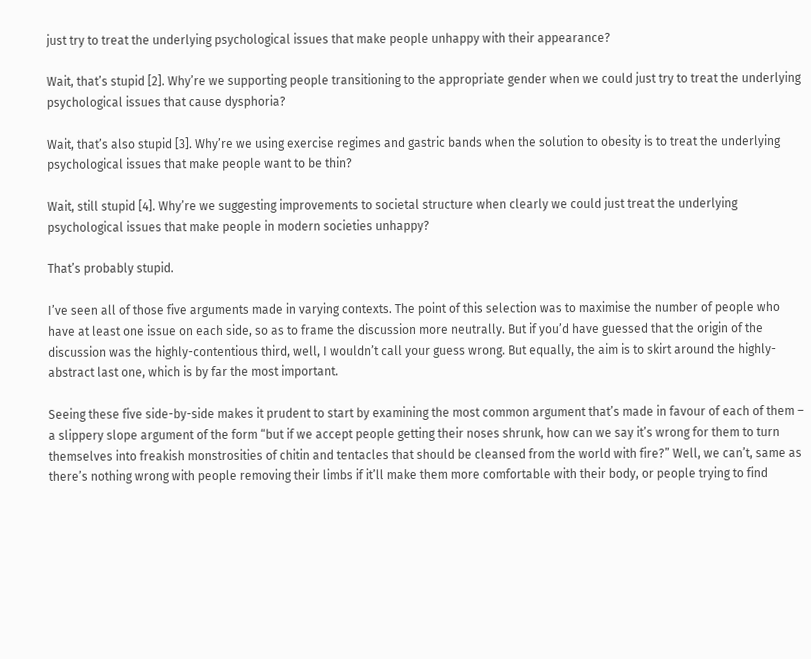just try to treat the underlying psychological issues that make people unhappy with their appearance?

Wait, that’s stupid [2]. Why’re we supporting people transitioning to the appropriate gender when we could just try to treat the underlying psychological issues that cause dysphoria?

Wait, that’s also stupid [3]. Why’re we using exercise regimes and gastric bands when the solution to obesity is to treat the underlying psychological issues that make people want to be thin?

Wait, still stupid [4]. Why’re we suggesting improvements to societal structure when clearly we could just treat the underlying psychological issues that make people in modern societies unhappy?

That’s probably stupid.

I’ve seen all of those five arguments made in varying contexts. The point of this selection was to maximise the number of people who have at least one issue on each side, so as to frame the discussion more neutrally. But if you’d have guessed that the origin of the discussion was the highly-contentious third, well, I wouldn’t call your guess wrong. But equally, the aim is to skirt around the highly-abstract last one, which is by far the most important.

Seeing these five side-by-side makes it prudent to start by examining the most common argument that’s made in favour of each of them – a slippery slope argument of the form “but if we accept people getting their noses shrunk, how can we say it’s wrong for them to turn themselves into freakish monstrosities of chitin and tentacles that should be cleansed from the world with fire?” Well, we can’t, same as there’s nothing wrong with people removing their limbs if it’ll make them more comfortable with their body, or people trying to find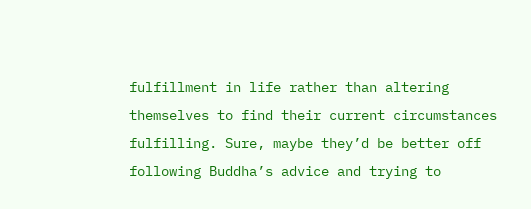fulfillment in life rather than altering themselves to find their current circumstances fulfilling. Sure, maybe they’d be better off following Buddha’s advice and trying to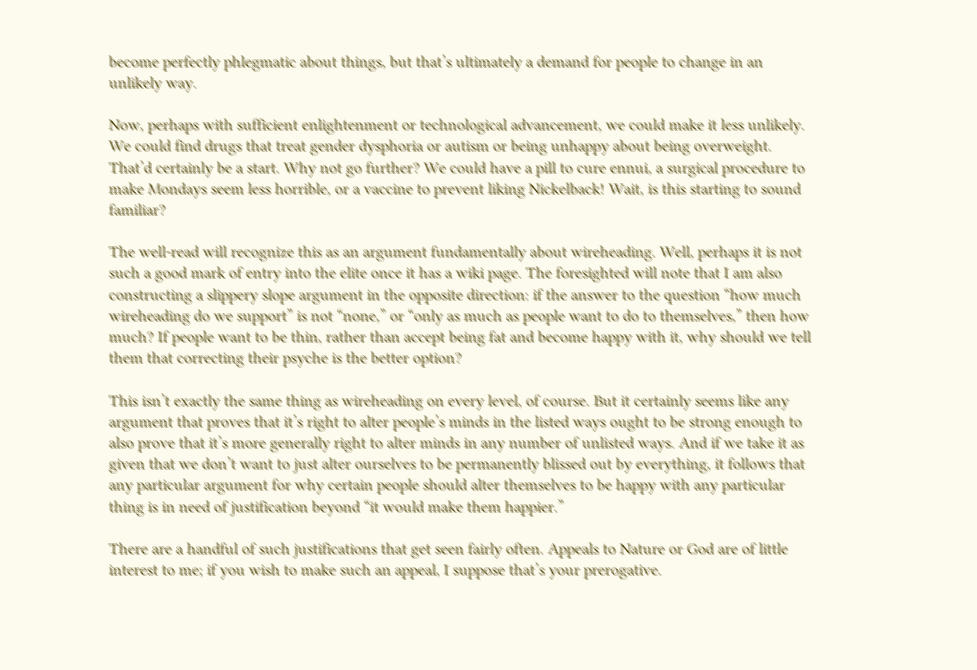become perfectly phlegmatic about things, but that’s ultimately a demand for people to change in an unlikely way.

Now, perhaps with sufficient enlightenment or technological advancement, we could make it less unlikely. We could find drugs that treat gender dysphoria or autism or being unhappy about being overweight. That’d certainly be a start. Why not go further? We could have a pill to cure ennui, a surgical procedure to make Mondays seem less horrible, or a vaccine to prevent liking Nickelback! Wait, is this starting to sound familiar?

The well-read will recognize this as an argument fundamentally about wireheading. Well, perhaps it is not such a good mark of entry into the elite once it has a wiki page. The foresighted will note that I am also constructing a slippery slope argument in the opposite direction: if the answer to the question “how much wireheading do we support” is not “none,” or “only as much as people want to do to themselves,” then how much? If people want to be thin, rather than accept being fat and become happy with it, why should we tell them that correcting their psyche is the better option?

This isn’t exactly the same thing as wireheading on every level, of course. But it certainly seems like any argument that proves that it’s right to alter people’s minds in the listed ways ought to be strong enough to also prove that it’s more generally right to alter minds in any number of unlisted ways. And if we take it as given that we don’t want to just alter ourselves to be permanently blissed out by everything, it follows that any particular argument for why certain people should alter themselves to be happy with any particular thing is in need of justification beyond “it would make them happier.”

There are a handful of such justifications that get seen fairly often. Appeals to Nature or God are of little interest to me; if you wish to make such an appeal, I suppose that’s your prerogative.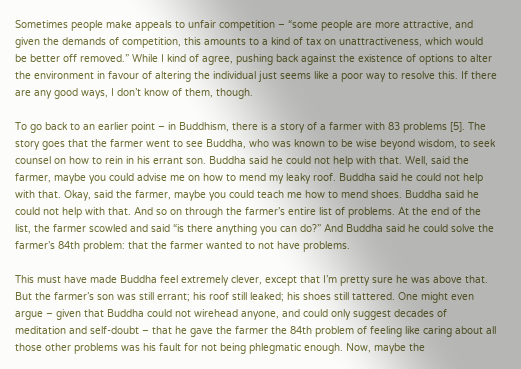Sometimes people make appeals to unfair competition – “some people are more attractive, and given the demands of competition, this amounts to a kind of tax on unattractiveness, which would be better off removed.” While I kind of agree, pushing back against the existence of options to alter the environment in favour of altering the individual just seems like a poor way to resolve this. If there are any good ways, I don’t know of them, though.

To go back to an earlier point – in Buddhism, there is a story of a farmer with 83 problems [5]. The story goes that the farmer went to see Buddha, who was known to be wise beyond wisdom, to seek counsel on how to rein in his errant son. Buddha said he could not help with that. Well, said the farmer, maybe you could advise me on how to mend my leaky roof. Buddha said he could not help with that. Okay, said the farmer, maybe you could teach me how to mend shoes. Buddha said he could not help with that. And so on through the farmer’s entire list of problems. At the end of the list, the farmer scowled and said “is there anything you can do?” And Buddha said he could solve the farmer’s 84th problem: that the farmer wanted to not have problems.

This must have made Buddha feel extremely clever, except that I’m pretty sure he was above that. But the farmer’s son was still errant; his roof still leaked; his shoes still tattered. One might even argue – given that Buddha could not wirehead anyone, and could only suggest decades of meditation and self-doubt – that he gave the farmer the 84th problem of feeling like caring about all those other problems was his fault for not being phlegmatic enough. Now, maybe the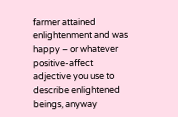farmer attained enlightenment and was happy – or whatever positive-affect adjective you use to describe enlightened beings, anyway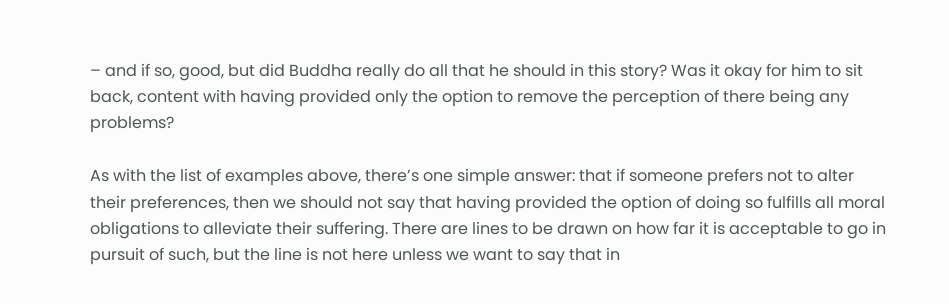– and if so, good, but did Buddha really do all that he should in this story? Was it okay for him to sit back, content with having provided only the option to remove the perception of there being any problems?

As with the list of examples above, there’s one simple answer: that if someone prefers not to alter their preferences, then we should not say that having provided the option of doing so fulfills all moral obligations to alleviate their suffering. There are lines to be drawn on how far it is acceptable to go in pursuit of such, but the line is not here unless we want to say that in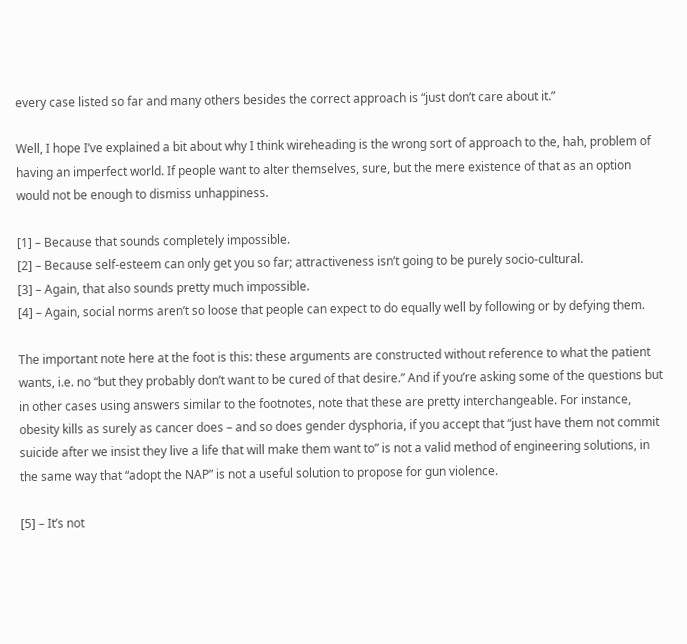every case listed so far and many others besides the correct approach is “just don’t care about it.”

Well, I hope I’ve explained a bit about why I think wireheading is the wrong sort of approach to the, hah, problem of having an imperfect world. If people want to alter themselves, sure, but the mere existence of that as an option would not be enough to dismiss unhappiness.

[1] – Because that sounds completely impossible.
[2] – Because self-esteem can only get you so far; attractiveness isn’t going to be purely socio-cultural.
[3] – Again, that also sounds pretty much impossible.
[4] – Again, social norms aren’t so loose that people can expect to do equally well by following or by defying them.

The important note here at the foot is this: these arguments are constructed without reference to what the patient wants, i.e. no “but they probably don’t want to be cured of that desire.” And if you’re asking some of the questions but in other cases using answers similar to the footnotes, note that these are pretty interchangeable. For instance, obesity kills as surely as cancer does – and so does gender dysphoria, if you accept that “just have them not commit suicide after we insist they live a life that will make them want to” is not a valid method of engineering solutions, in the same way that “adopt the NAP” is not a useful solution to propose for gun violence.

[5] – It’s not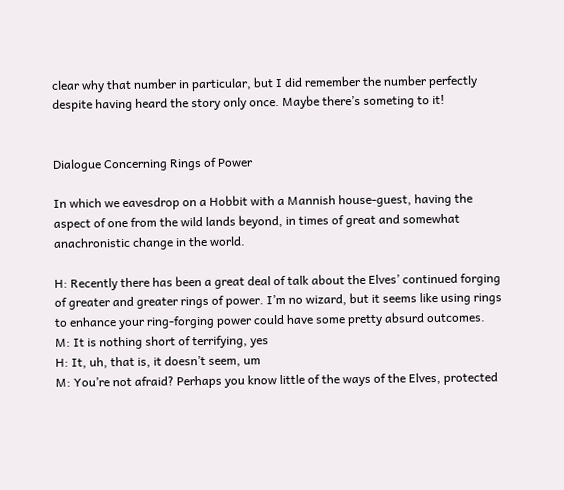clear why that number in particular, but I did remember the number perfectly despite having heard the story only once. Maybe there’s someting to it!


Dialogue Concerning Rings of Power

In which we eavesdrop on a Hobbit with a Mannish house-guest, having the aspect of one from the wild lands beyond, in times of great and somewhat anachronistic change in the world.

H: Recently there has been a great deal of talk about the Elves’ continued forging of greater and greater rings of power. I’m no wizard, but it seems like using rings to enhance your ring-forging power could have some pretty absurd outcomes.
M: It is nothing short of terrifying, yes
H: It, uh, that is, it doesn’t seem, um
M: You’re not afraid? Perhaps you know little of the ways of the Elves, protected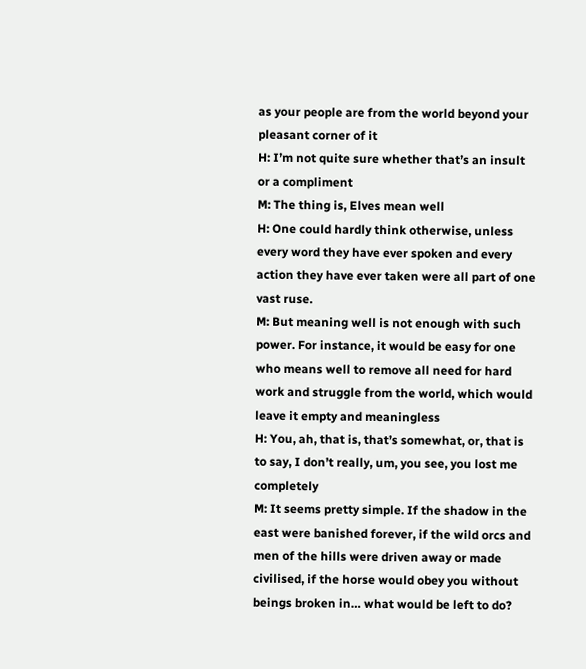as your people are from the world beyond your pleasant corner of it
H: I’m not quite sure whether that’s an insult or a compliment
M: The thing is, Elves mean well
H: One could hardly think otherwise, unless every word they have ever spoken and every action they have ever taken were all part of one vast ruse.
M: But meaning well is not enough with such power. For instance, it would be easy for one who means well to remove all need for hard work and struggle from the world, which would leave it empty and meaningless
H: You, ah, that is, that’s somewhat, or, that is to say, I don’t really, um, you see, you lost me completely
M: It seems pretty simple. If the shadow in the east were banished forever, if the wild orcs and men of the hills were driven away or made civilised, if the horse would obey you without beings broken in… what would be left to do?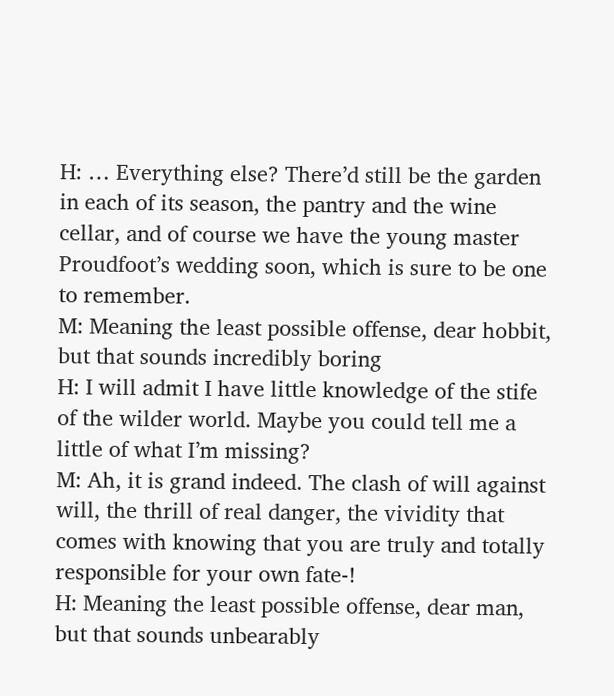H: … Everything else? There’d still be the garden in each of its season, the pantry and the wine cellar, and of course we have the young master Proudfoot’s wedding soon, which is sure to be one to remember.
M: Meaning the least possible offense, dear hobbit, but that sounds incredibly boring
H: I will admit I have little knowledge of the stife of the wilder world. Maybe you could tell me a little of what I’m missing?
M: Ah, it is grand indeed. The clash of will against will, the thrill of real danger, the vividity that comes with knowing that you are truly and totally responsible for your own fate-!
H: Meaning the least possible offense, dear man, but that sounds unbearably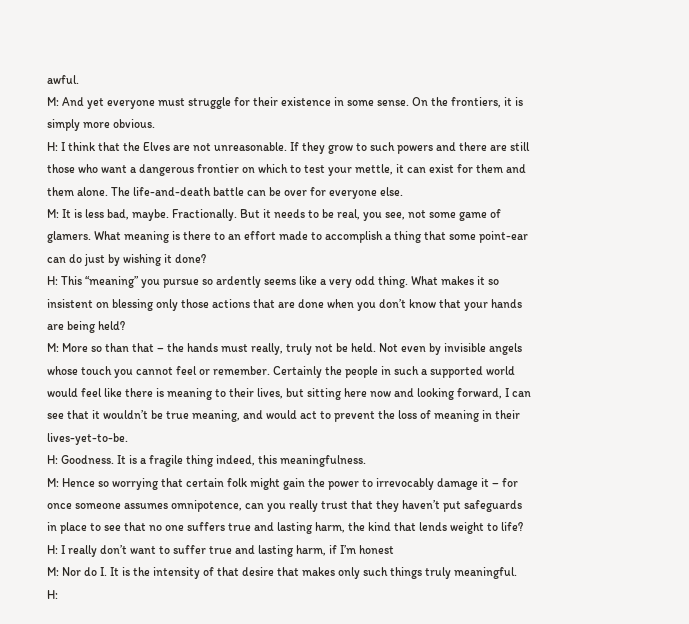awful.
M: And yet everyone must struggle for their existence in some sense. On the frontiers, it is simply more obvious.
H: I think that the Elves are not unreasonable. If they grow to such powers and there are still those who want a dangerous frontier on which to test your mettle, it can exist for them and them alone. The life-and-death battle can be over for everyone else.
M: It is less bad, maybe. Fractionally. But it needs to be real, you see, not some game of glamers. What meaning is there to an effort made to accomplish a thing that some point-ear can do just by wishing it done?
H: This “meaning” you pursue so ardently seems like a very odd thing. What makes it so insistent on blessing only those actions that are done when you don’t know that your hands are being held?
M: More so than that – the hands must really, truly not be held. Not even by invisible angels whose touch you cannot feel or remember. Certainly the people in such a supported world would feel like there is meaning to their lives, but sitting here now and looking forward, I can see that it wouldn’t be true meaning, and would act to prevent the loss of meaning in their lives-yet-to-be.
H: Goodness. It is a fragile thing indeed, this meaningfulness.
M: Hence so worrying that certain folk might gain the power to irrevocably damage it – for once someone assumes omnipotence, can you really trust that they haven’t put safeguards in place to see that no one suffers true and lasting harm, the kind that lends weight to life?
H: I really don’t want to suffer true and lasting harm, if I’m honest
M: Nor do I. It is the intensity of that desire that makes only such things truly meaningful.
H: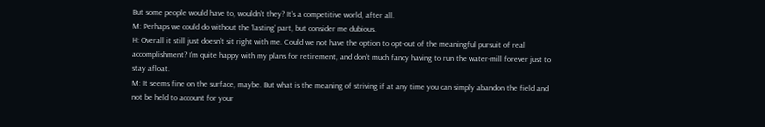But some people would have to, wouldn’t they? It’s a competitive world, after all.
M: Perhaps we could do without the ‘lasting’ part, but consider me dubious.
H: Overall it still just doesn’t sit right with me. Could we not have the option to opt-out of the meaningful pursuit of real accomplishment? I’m quite happy with my plans for retirement, and don’t much fancy having to run the water-mill forever just to stay afloat.
M: It seems fine on the surface, maybe. But what is the meaning of striving if at any time you can simply abandon the field and not be held to account for your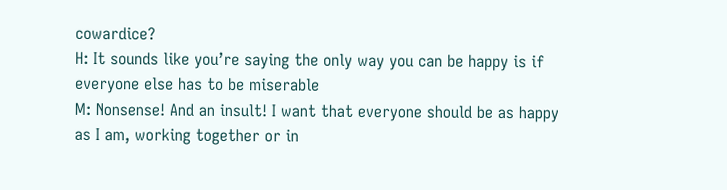cowardice?
H: It sounds like you’re saying the only way you can be happy is if everyone else has to be miserable
M: Nonsense! And an insult! I want that everyone should be as happy as I am, working together or in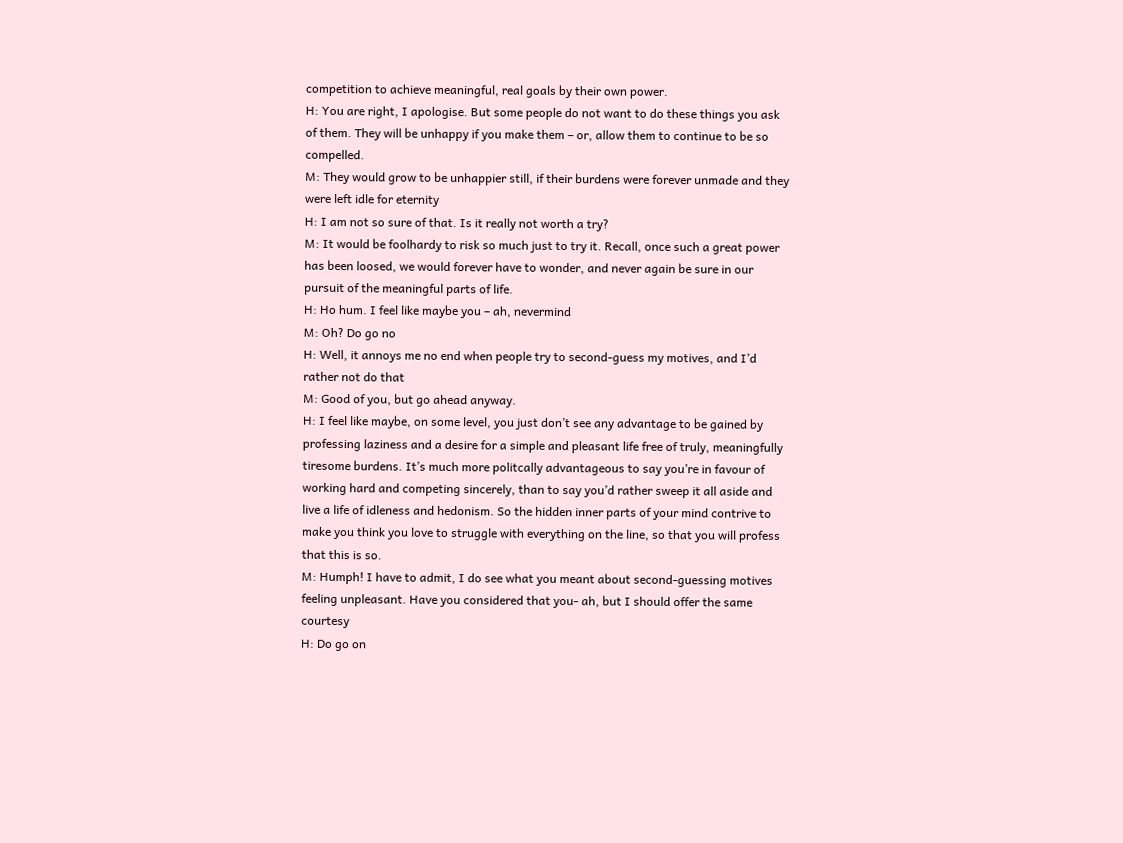competition to achieve meaningful, real goals by their own power.
H: You are right, I apologise. But some people do not want to do these things you ask of them. They will be unhappy if you make them – or, allow them to continue to be so compelled.
M: They would grow to be unhappier still, if their burdens were forever unmade and they were left idle for eternity
H: I am not so sure of that. Is it really not worth a try?
M: It would be foolhardy to risk so much just to try it. Recall, once such a great power has been loosed, we would forever have to wonder, and never again be sure in our pursuit of the meaningful parts of life.
H: Ho hum. I feel like maybe you – ah, nevermind
M: Oh? Do go no
H: Well, it annoys me no end when people try to second-guess my motives, and I’d rather not do that
M: Good of you, but go ahead anyway.
H: I feel like maybe, on some level, you just don’t see any advantage to be gained by professing laziness and a desire for a simple and pleasant life free of truly, meaningfully tiresome burdens. It’s much more politcally advantageous to say you’re in favour of working hard and competing sincerely, than to say you’d rather sweep it all aside and live a life of idleness and hedonism. So the hidden inner parts of your mind contrive to make you think you love to struggle with everything on the line, so that you will profess that this is so.
M: Humph! I have to admit, I do see what you meant about second-guessing motives feeling unpleasant. Have you considered that you- ah, but I should offer the same courtesy
H: Do go on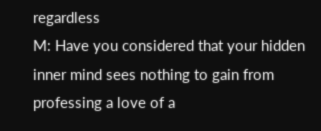regardless
M: Have you considered that your hidden inner mind sees nothing to gain from professing a love of a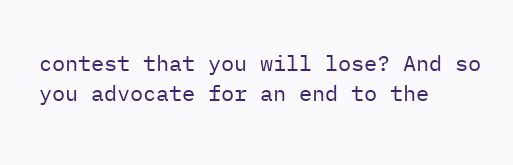contest that you will lose? And so you advocate for an end to the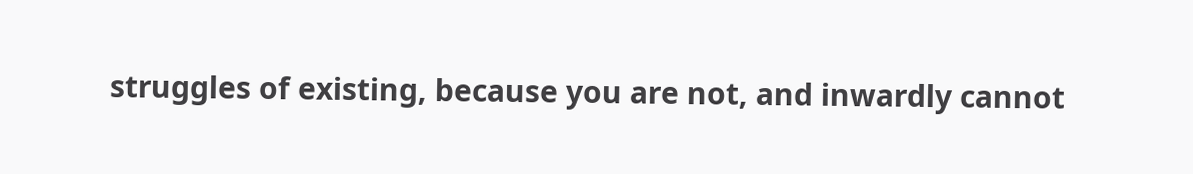struggles of existing, because you are not, and inwardly cannot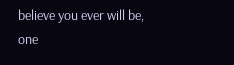believe you ever will be, one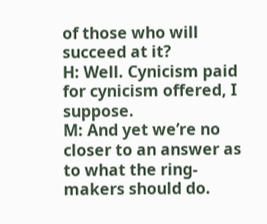of those who will succeed at it?
H: Well. Cynicism paid for cynicism offered, I suppose.
M: And yet we’re no closer to an answer as to what the ring-makers should do.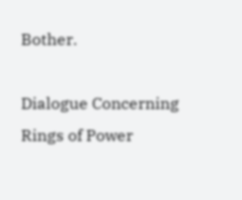Bother.

Dialogue Concerning Rings of Power